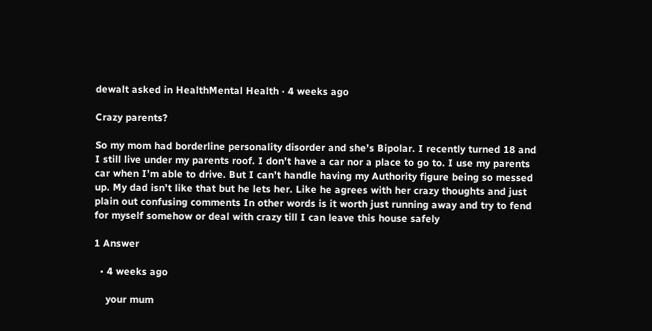dewalt asked in HealthMental Health · 4 weeks ago

Crazy parents?

So my mom had borderline personality disorder and she’s Bipolar. I recently turned 18 and I still live under my parents roof. I don’t have a car nor a place to go to. I use my parents car when I’m able to drive. But I can’t handle having my Authority figure being so messed up. My dad isn’t like that but he lets her. Like he agrees with her crazy thoughts and just plain out confusing comments In other words is it worth just running away and try to fend for myself somehow or deal with crazy till I can leave this house safely

1 Answer

  • 4 weeks ago

    your mum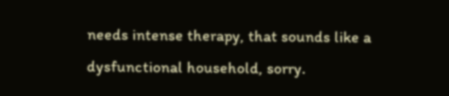needs intense therapy, that sounds like a dysfunctional household, sorry.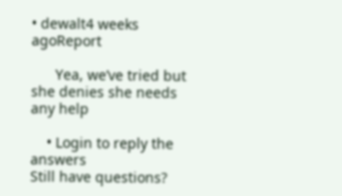• dewalt4 weeks agoReport

      Yea, we’ve tried but she denies she needs any help

    • Login to reply the answers
Still have questions?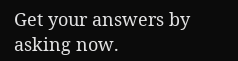Get your answers by asking now.